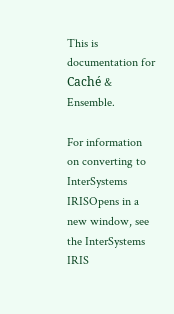This is documentation for Caché & Ensemble.

For information on converting to InterSystems IRISOpens in a new window, see the InterSystems IRIS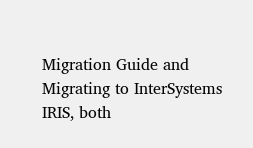Migration Guide and Migrating to InterSystems IRIS, both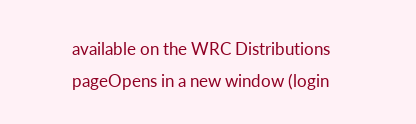available on the WRC Distributions pageOpens in a new window (login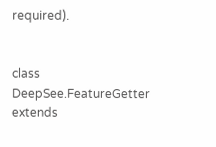required).


class DeepSee.FeatureGetter extends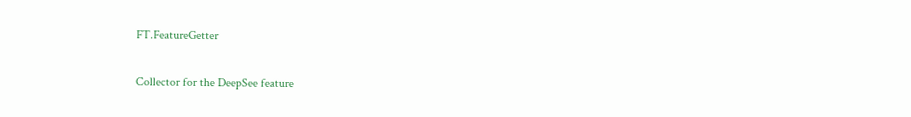FT.FeatureGetter

Collector for the DeepSee feature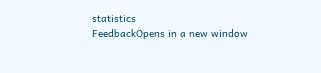statistics
FeedbackOpens in a new window